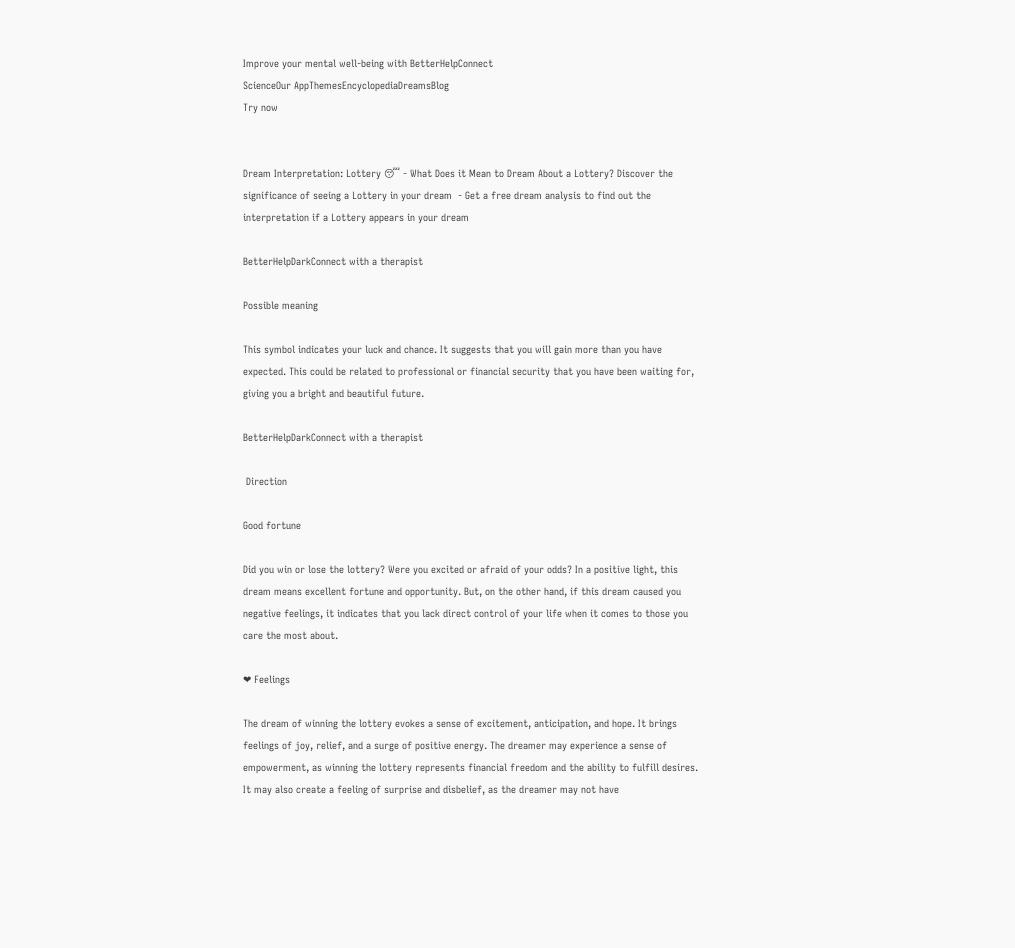Improve your mental well-being with BetterHelpConnect
ScienceOur AppThemesEncyclopediaDreamsBlog
Try now


Dream Interpretation: Lottery 😴 - What Does it Mean to Dream About a Lottery? Discover the significance of seeing a Lottery in your dream  - Get a free dream analysis to find out the interpretation if a Lottery appears in your dream

BetterHelpDarkConnect with a therapist

Possible meaning

This symbol indicates your luck and chance. It suggests that you will gain more than you have expected. This could be related to professional or financial security that you have been waiting for, giving you a bright and beautiful future.

BetterHelpDarkConnect with a therapist

 Direction

Good fortune

Did you win or lose the lottery? Were you excited or afraid of your odds? In a positive light, this dream means excellent fortune and opportunity. But, on the other hand, if this dream caused you negative feelings, it indicates that you lack direct control of your life when it comes to those you care the most about.

❤ Feelings

The dream of winning the lottery evokes a sense of excitement, anticipation, and hope. It brings feelings of joy, relief, and a surge of positive energy. The dreamer may experience a sense of empowerment, as winning the lottery represents financial freedom and the ability to fulfill desires. It may also create a feeling of surprise and disbelief, as the dreamer may not have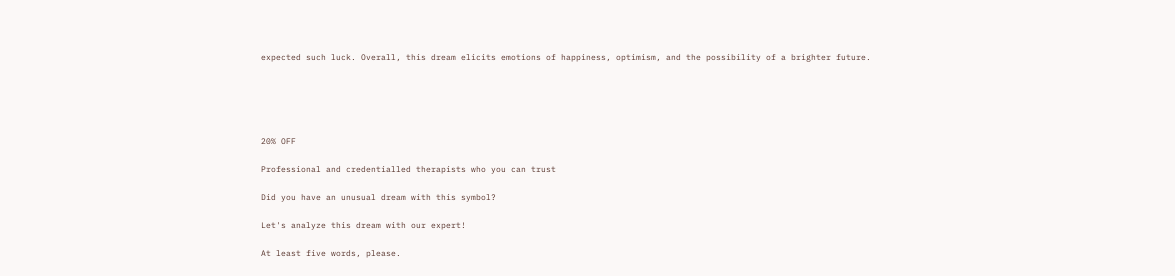expected such luck. Overall, this dream elicits emotions of happiness, optimism, and the possibility of a brighter future.





20% OFF

Professional and credentialled therapists who you can trust

Did you have an unusual dream with this symbol?

Let's analyze this dream with our expert!

At least five words, please.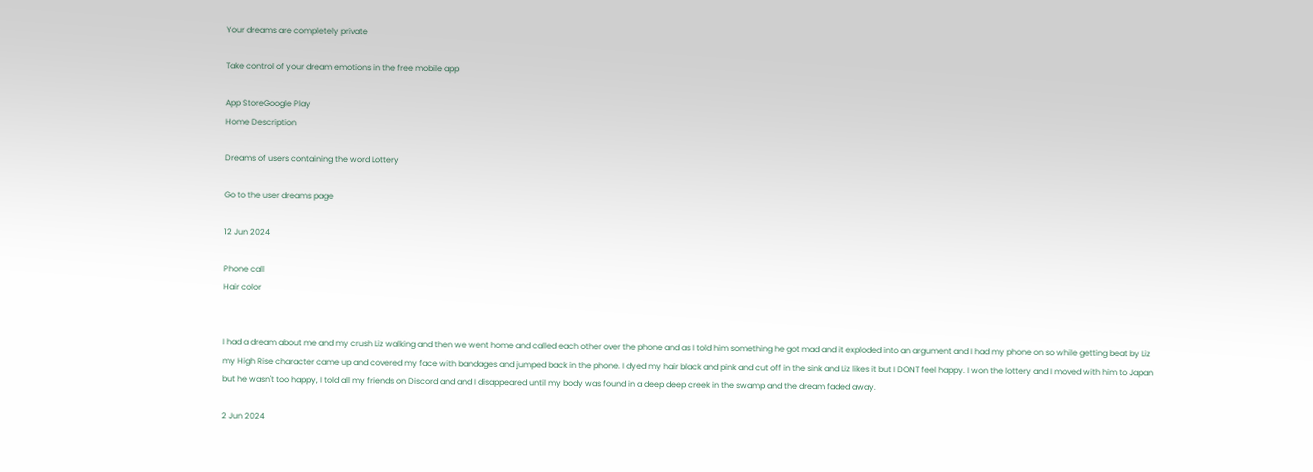Your dreams are completely private

Take control of your dream emotions in the free mobile app

App StoreGoogle Play
Home Description

Dreams of users containing the word Lottery

Go to the user dreams page

12 Jun 2024

Phone call
Hair color


I had a dream about me and my crush Liz walking and then we went home and called each other over the phone and as I told him something he got mad and it exploded into an argument and I had my phone on so while getting beat by Liz my High Rise character came up and covered my face with bandages and jumped back in the phone. I dyed my hair black and pink and cut off in the sink and Liz likes it but I DONT feel happy. I won the lottery and I moved with him to Japan but he wasn't too happy, I told all my friends on Discord and and I disappeared until my body was found in a deep deep creek in the swamp and the dream faded away.

2 Jun 2024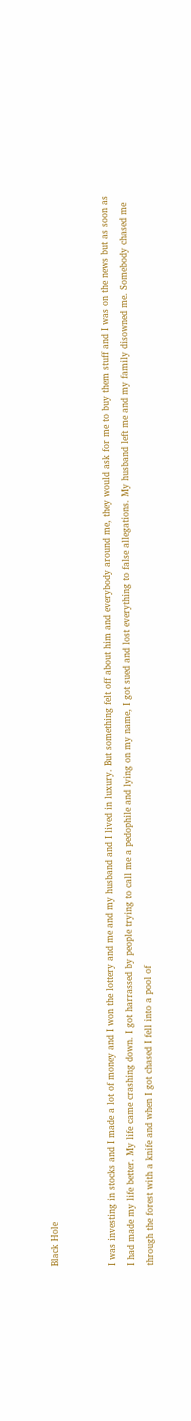Black Hole


I was investing in stocks and I made a lot of money and I won the lottery and me and my husband and I lived in luxury. But something felt off about him and everybody around me, they would ask for me to buy them stuff and I was on the news but as soon as I had made my life better. My life came crashing down. I got harrassed by people trying to call me a pedophile and lying on my name, I got sued and lost everything to false allegations. My husband left me and my family disowned me. Somebody chased me through the forest with a knife and when I got chased I fell into a pool of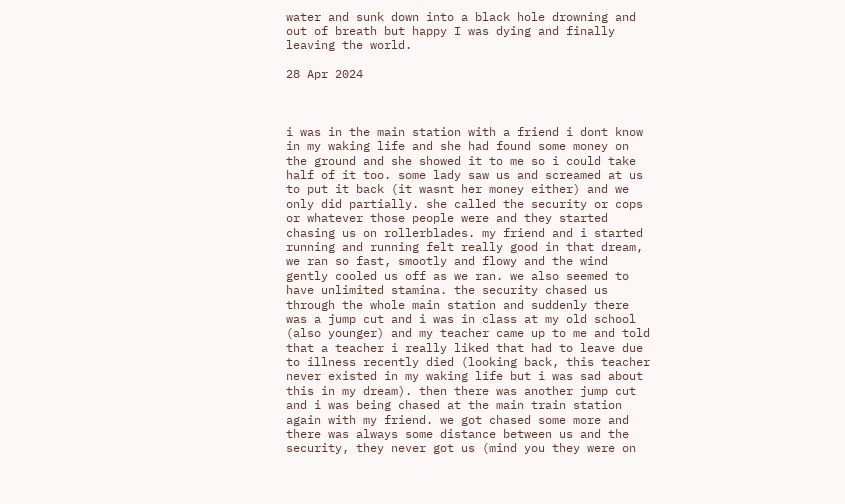water and sunk down into a black hole drowning and out of breath but happy I was dying and finally leaving the world.

28 Apr 2024



i was in the main station with a friend i dont know in my waking life and she had found some money on the ground and she showed it to me so i could take half of it too. some lady saw us and screamed at us to put it back (it wasnt her money either) and we only did partially. she called the security or cops or whatever those people were and they started chasing us on rollerblades. my friend and i started running and running felt really good in that dream, we ran so fast, smootly and flowy and the wind gently cooled us off as we ran. we also seemed to have unlimited stamina. the security chased us through the whole main station and suddenly there was a jump cut and i was in class at my old school (also younger) and my teacher came up to me and told that a teacher i really liked that had to leave due to illness recently died (looking back, this teacher never existed in my waking life but i was sad about this in my dream). then there was another jump cut and i was being chased at the main train station again with my friend. we got chased some more and there was always some distance between us and the security, they never got us (mind you they were on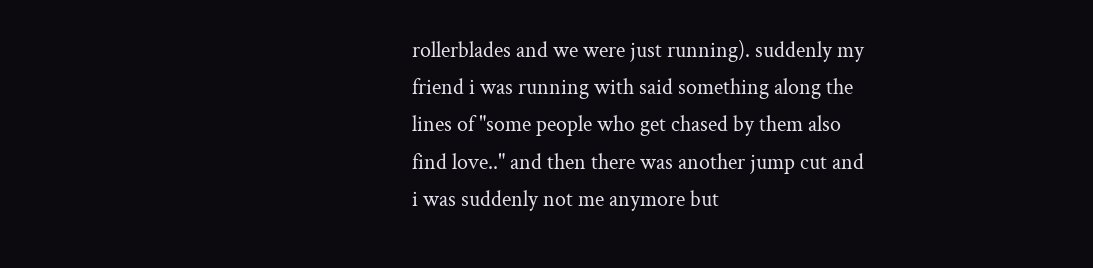rollerblades and we were just running). suddenly my friend i was running with said something along the lines of "some people who get chased by them also find love.." and then there was another jump cut and i was suddenly not me anymore but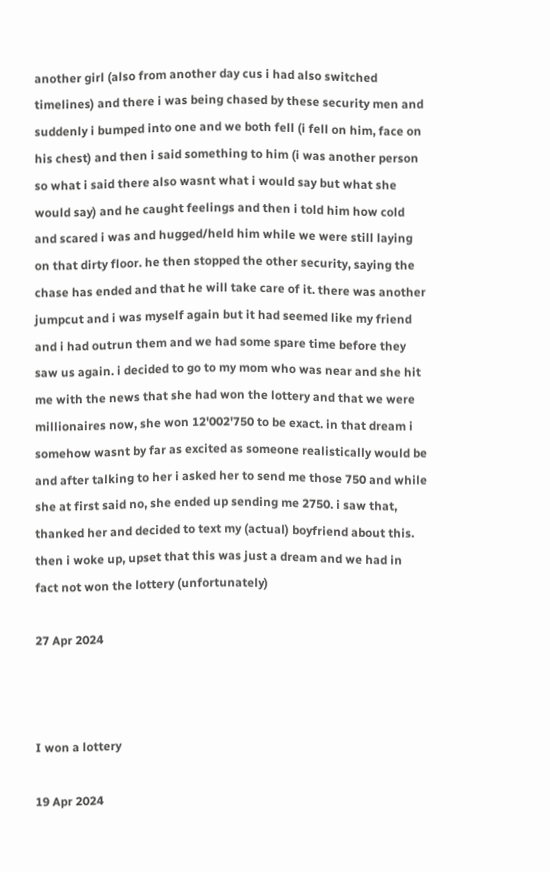another girl (also from another day cus i had also switched timelines) and there i was being chased by these security men and suddenly i bumped into one and we both fell (i fell on him, face on his chest) and then i said something to him (i was another person so what i said there also wasnt what i would say but what she would say) and he caught feelings and then i told him how cold and scared i was and hugged/held him while we were still laying on that dirty floor. he then stopped the other security, saying the chase has ended and that he will take care of it. there was another jumpcut and i was myself again but it had seemed like my friend and i had outrun them and we had some spare time before they saw us again. i decided to go to my mom who was near and she hit me with the news that she had won the lottery and that we were millionaires now, she won 12'002'750 to be exact. in that dream i somehow wasnt by far as excited as someone realistically would be and after talking to her i asked her to send me those 750 and while she at first said no, she ended up sending me 2750. i saw that, thanked her and decided to text my (actual) boyfriend about this. then i woke up, upset that this was just a dream and we had in fact not won the lottery (unfortunately)

27 Apr 2024



I won a lottery

19 Apr 2024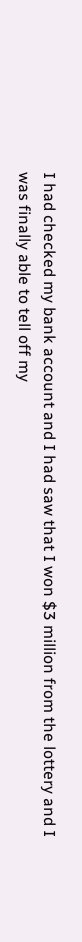I had checked my bank account and I had saw that I won $3 million from the lottery and I was finally able to tell off my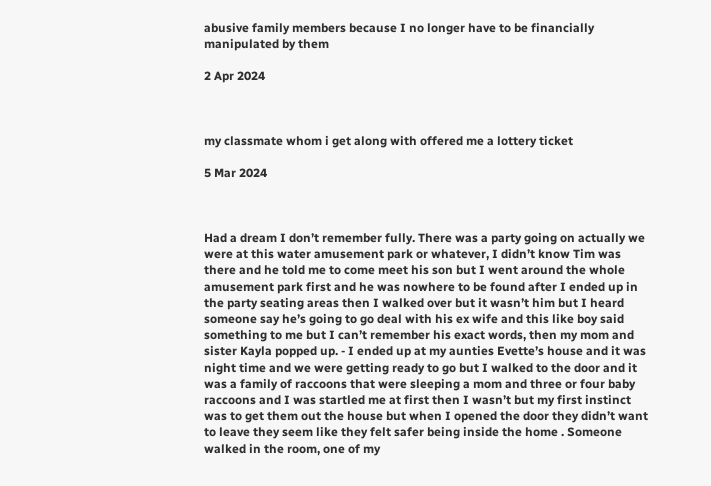abusive family members because I no longer have to be financially manipulated by them

2 Apr 2024



my classmate whom i get along with offered me a lottery ticket

5 Mar 2024



Had a dream I don’t remember fully. There was a party going on actually we were at this water amusement park or whatever, I didn’t know Tim was there and he told me to come meet his son but I went around the whole amusement park first and he was nowhere to be found after I ended up in the party seating areas then I walked over but it wasn’t him but I heard someone say he’s going to go deal with his ex wife and this like boy said something to me but I can’t remember his exact words, then my mom and sister Kayla popped up. ⁃ I ended up at my aunties Evette’s house and it was night time and we were getting ready to go but I walked to the door and it was a family of raccoons that were sleeping a mom and three or four baby raccoons and I was startled me at first then I wasn’t but my first instinct was to get them out the house but when I opened the door they didn’t want to leave they seem like they felt safer being inside the home . Someone walked in the room, one of my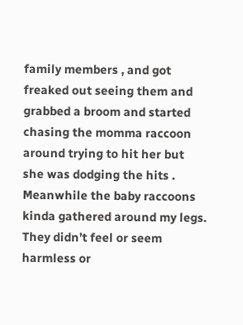family members , and got freaked out seeing them and grabbed a broom and started chasing the momma raccoon around trying to hit her but she was dodging the hits . Meanwhile the baby raccoons kinda gathered around my legs. They didn’t feel or seem harmless or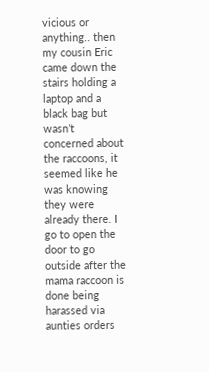vicious or anything.. then my cousin Eric came down the stairs holding a laptop and a black bag but wasn’t concerned about the raccoons, it seemed like he was knowing they were already there. I go to open the door to go outside after the mama raccoon is done being harassed via aunties orders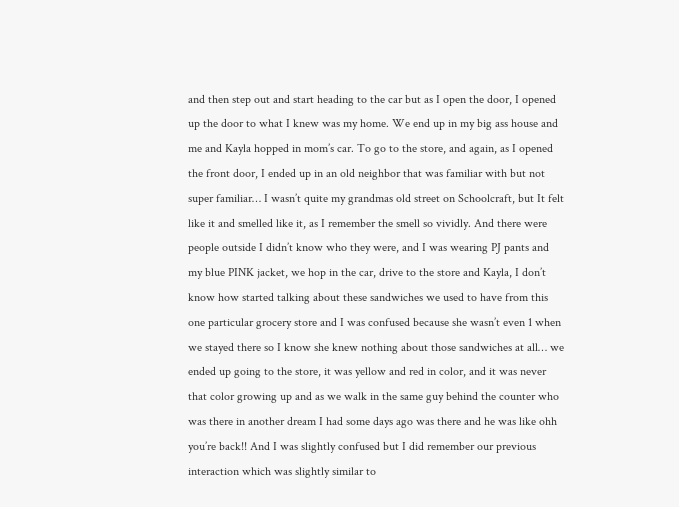and then step out and start heading to the car but as I open the door, I opened up the door to what I knew was my home. We end up in my big ass house and me and Kayla hopped in mom’s car. To go to the store, and again, as I opened the front door, I ended up in an old neighbor that was familiar with but not super familiar… I wasn’t quite my grandmas old street on Schoolcraft, but It felt like it and smelled like it, as I remember the smell so vividly. And there were people outside I didn’t know who they were, and I was wearing PJ pants and my blue PINK jacket, we hop in the car, drive to the store and Kayla, I don’t know how started talking about these sandwiches we used to have from this one particular grocery store and I was confused because she wasn’t even 1 when we stayed there so I know she knew nothing about those sandwiches at all… we ended up going to the store, it was yellow and red in color, and it was never that color growing up and as we walk in the same guy behind the counter who was there in another dream I had some days ago was there and he was like ohh you’re back!! And I was slightly confused but I did remember our previous interaction which was slightly similar to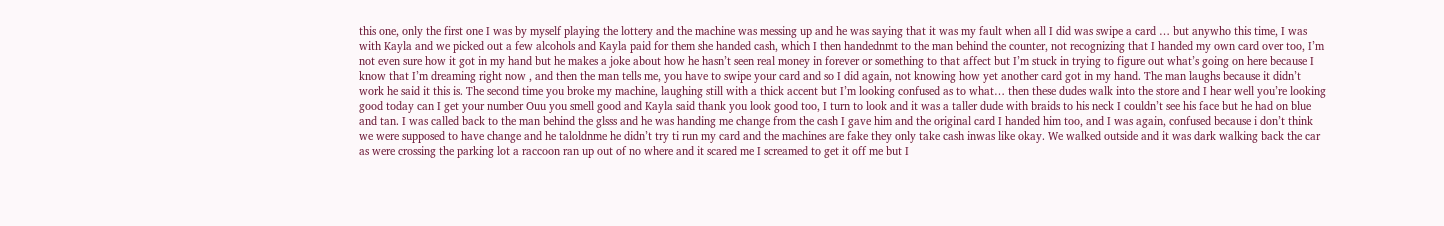this one, only the first one I was by myself playing the lottery and the machine was messing up and he was saying that it was my fault when all I did was swipe a card … but anywho this time, I was with Kayla and we picked out a few alcohols and Kayla paid for them she handed cash, which I then handednmt to the man behind the counter, not recognizing that I handed my own card over too, I’m not even sure how it got in my hand but he makes a joke about how he hasn’t seen real money in forever or something to that affect but I’m stuck in trying to figure out what’s going on here because I know that I’m dreaming right now , and then the man tells me, you have to swipe your card and so I did again, not knowing how yet another card got in my hand. The man laughs because it didn’t work he said it this is. The second time you broke my machine, laughing still with a thick accent but I’m looking confused as to what… then these dudes walk into the store and I hear well you’re looking good today can I get your number Ouu you smell good and Kayla said thank you look good too, I turn to look and it was a taller dude with braids to his neck I couldn’t see his face but he had on blue and tan. I was called back to the man behind the glsss and he was handing me change from the cash I gave him and the original card I handed him too, and I was again, confused because i don’t think we were supposed to have change and he taloldnme he didn’t try ti run my card and the machines are fake they only take cash inwas like okay. We walked outside and it was dark walking back the car as were crossing the parking lot a raccoon ran up out of no where and it scared me I screamed to get it off me but I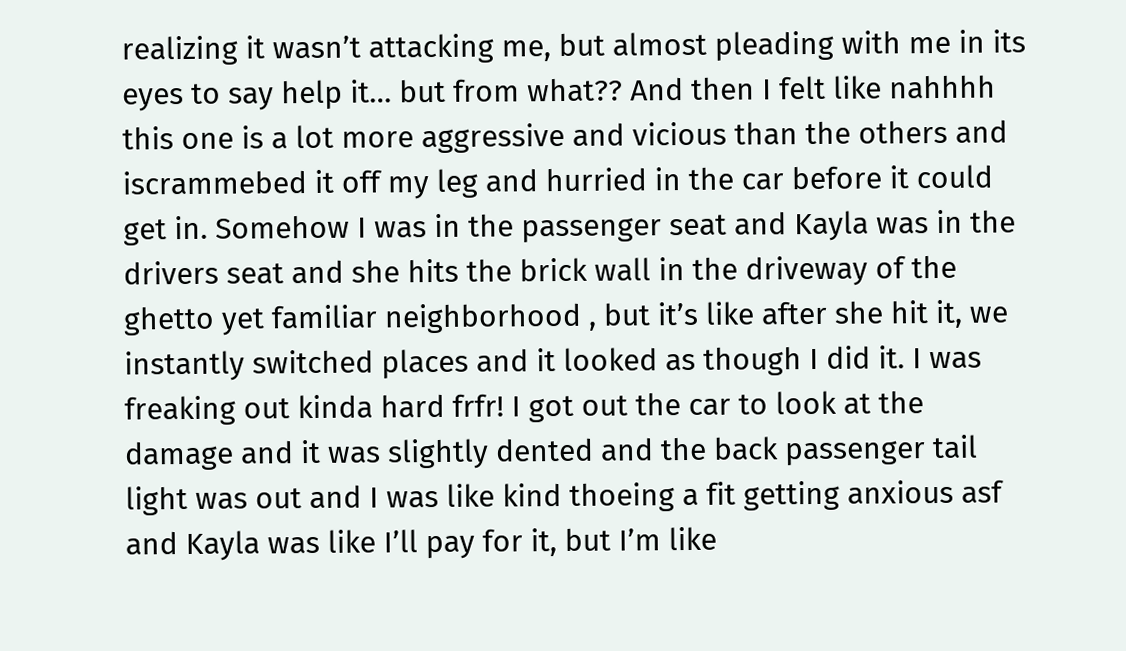realizing it wasn’t attacking me, but almost pleading with me in its eyes to say help it… but from what?? And then I felt like nahhhh this one is a lot more aggressive and vicious than the others and iscrammebed it off my leg and hurried in the car before it could get in. Somehow I was in the passenger seat and Kayla was in the drivers seat and she hits the brick wall in the driveway of the ghetto yet familiar neighborhood , but it’s like after she hit it, we instantly switched places and it looked as though I did it. I was freaking out kinda hard frfr! I got out the car to look at the damage and it was slightly dented and the back passenger tail light was out and I was like kind thoeing a fit getting anxious asf and Kayla was like I’ll pay for it, but I’m like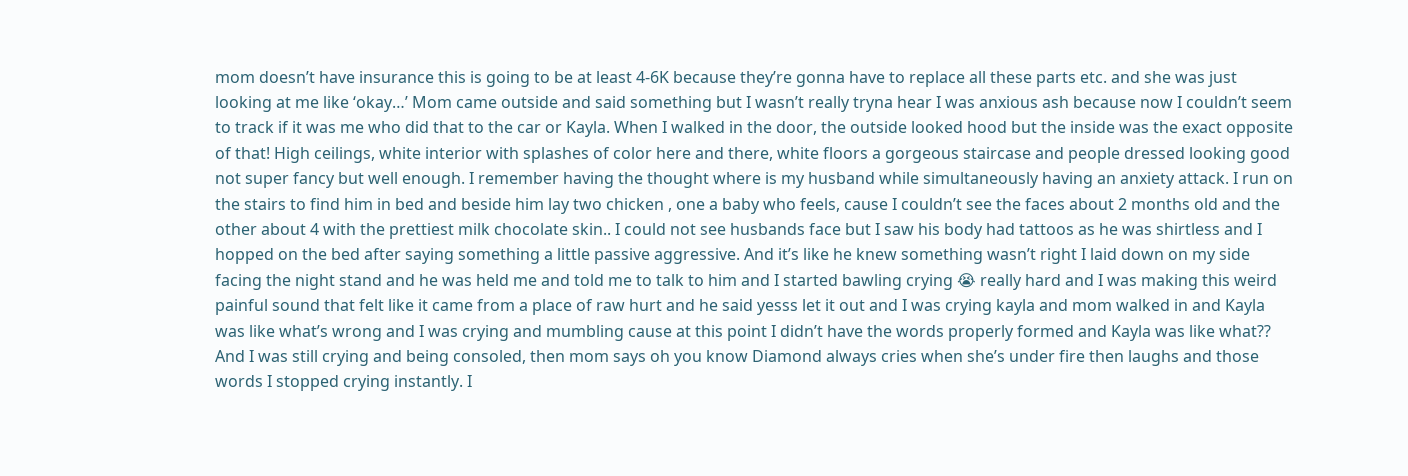mom doesn’t have insurance this is going to be at least 4-6K because they’re gonna have to replace all these parts etc. and she was just looking at me like ‘okay…’ Mom came outside and said something but I wasn’t really tryna hear I was anxious ash because now I couldn’t seem to track if it was me who did that to the car or Kayla. When I walked in the door, the outside looked hood but the inside was the exact opposite of that! High ceilings, white interior with splashes of color here and there, white floors a gorgeous staircase and people dressed looking good not super fancy but well enough. I remember having the thought where is my husband while simultaneously having an anxiety attack. I run on the stairs to find him in bed and beside him lay two chicken , one a baby who feels, cause I couldn’t see the faces about 2 months old and the other about 4 with the prettiest milk chocolate skin.. I could not see husbands face but I saw his body had tattoos as he was shirtless and I hopped on the bed after saying something a little passive aggressive. And it’s like he knew something wasn’t right I laid down on my side facing the night stand and he was held me and told me to talk to him and I started bawling crying 😭 really hard and I was making this weird painful sound that felt like it came from a place of raw hurt and he said yesss let it out and I was crying kayla and mom walked in and Kayla was like what’s wrong and I was crying and mumbling cause at this point I didn’t have the words properly formed and Kayla was like what?? And I was still crying and being consoled, then mom says oh you know Diamond always cries when she’s under fire then laughs and those words I stopped crying instantly. I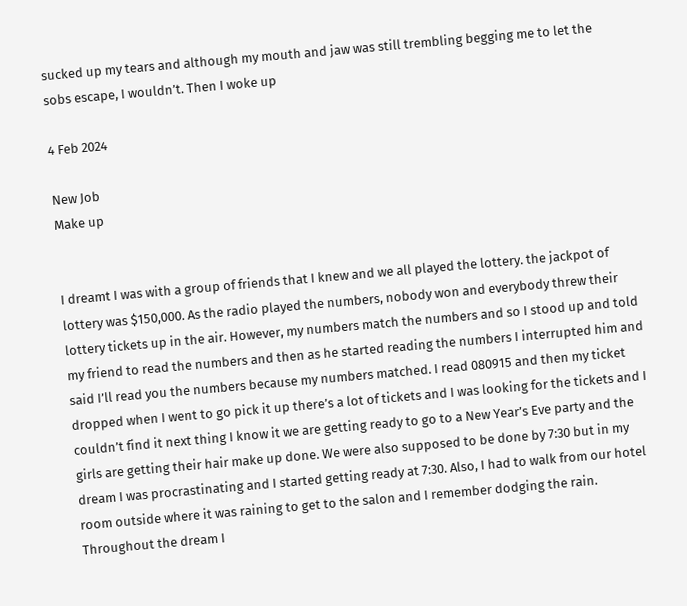sucked up my tears and although my mouth and jaw was still trembling begging me to let the sobs escape, I wouldn’t. Then I woke up

4 Feb 2024

New Job
Make up


I dreamt I was with a group of friends that I knew and we all played the lottery. the jackpot of lottery was $150,000. As the radio played the numbers, nobody won and everybody threw their lottery tickets up in the air. However, my numbers match the numbers and so I stood up and told my friend to read the numbers and then as he started reading the numbers I interrupted him and said I’ll read you the numbers because my numbers matched. I read 080915 and then my ticket dropped when I went to go pick it up there’s a lot of tickets and I was looking for the tickets and I couldn’t find it next thing I know it we are getting ready to go to a New Year’s Eve party and the girls are getting their hair make up done. We were also supposed to be done by 7:30 but in my dream I was procrastinating and I started getting ready at 7:30. Also, I had to walk from our hotel room outside where it was raining to get to the salon and I remember dodging the rain. Throughout the dream I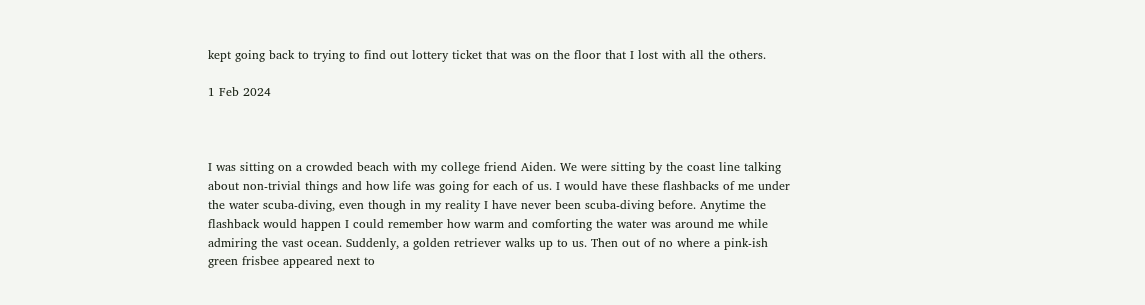kept going back to trying to find out lottery ticket that was on the floor that I lost with all the others.

1 Feb 2024



I was sitting on a crowded beach with my college friend Aiden. We were sitting by the coast line talking about non-trivial things and how life was going for each of us. I would have these flashbacks of me under the water scuba-diving, even though in my reality I have never been scuba-diving before. Anytime the flashback would happen I could remember how warm and comforting the water was around me while admiring the vast ocean. Suddenly, a golden retriever walks up to us. Then out of no where a pink-ish green frisbee appeared next to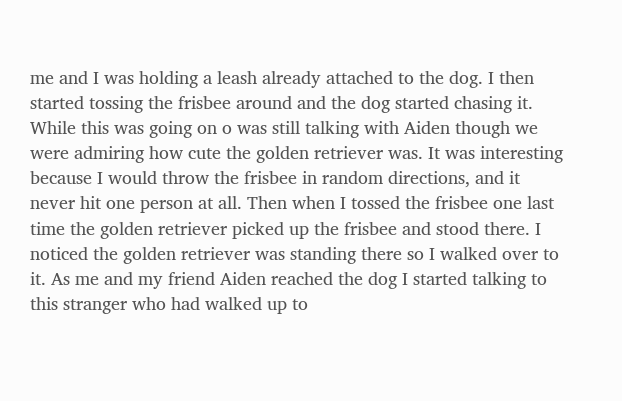me and I was holding a leash already attached to the dog. I then started tossing the frisbee around and the dog started chasing it. While this was going on o was still talking with Aiden though we were admiring how cute the golden retriever was. It was interesting because I would throw the frisbee in random directions, and it never hit one person at all. Then when I tossed the frisbee one last time the golden retriever picked up the frisbee and stood there. I noticed the golden retriever was standing there so I walked over to it. As me and my friend Aiden reached the dog I started talking to this stranger who had walked up to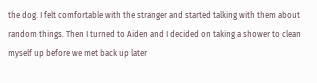the dog. I felt comfortable with the stranger and started talking with them about random things. Then I turned to Aiden and I decided on taking a shower to clean myself up before we met back up later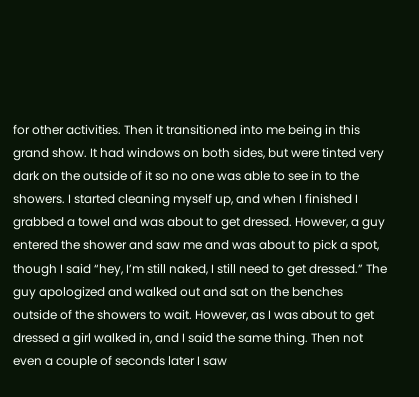for other activities. Then it transitioned into me being in this grand show. It had windows on both sides, but were tinted very dark on the outside of it so no one was able to see in to the showers. I started cleaning myself up, and when I finished I grabbed a towel and was about to get dressed. However, a guy entered the shower and saw me and was about to pick a spot, though I said “hey, I’m still naked, I still need to get dressed.” The guy apologized and walked out and sat on the benches outside of the showers to wait. However, as I was about to get dressed a girl walked in, and I said the same thing. Then not even a couple of seconds later I saw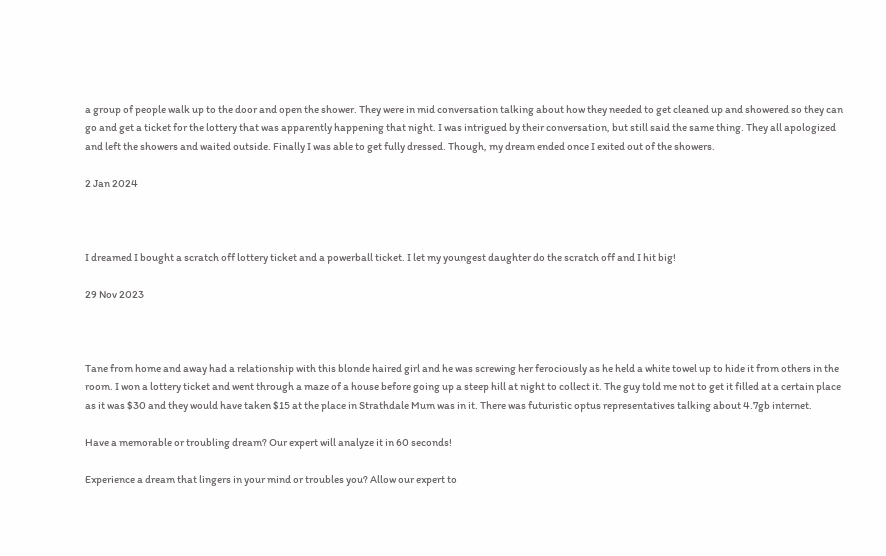a group of people walk up to the door and open the shower. They were in mid conversation talking about how they needed to get cleaned up and showered so they can go and get a ticket for the lottery that was apparently happening that night. I was intrigued by their conversation, but still said the same thing. They all apologized and left the showers and waited outside. Finally I was able to get fully dressed. Though, my dream ended once I exited out of the showers.

2 Jan 2024



I dreamed I bought a scratch off lottery ticket and a powerball ticket. I let my youngest daughter do the scratch off and I hit big!

29 Nov 2023



Tane from home and away had a relationship with this blonde haired girl and he was screwing her ferociously as he held a white towel up to hide it from others in the room. I won a lottery ticket and went through a maze of a house before going up a steep hill at night to collect it. The guy told me not to get it filled at a certain place as it was $30 and they would have taken $15 at the place in Strathdale Mum was in it. There was futuristic optus representatives talking about 4.7gb internet.

Have a memorable or troubling dream? Our expert will analyze it in 60 seconds!

Experience a dream that lingers in your mind or troubles you? Allow our expert to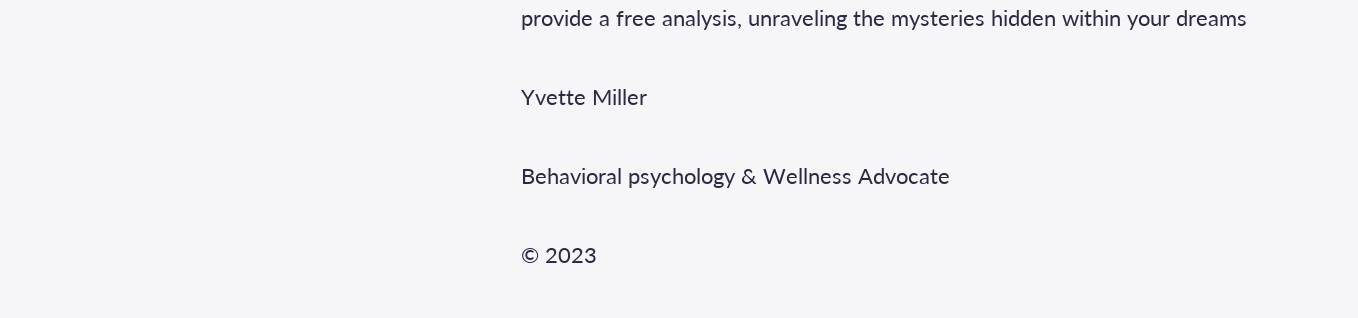provide a free analysis, unraveling the mysteries hidden within your dreams

Yvette Miller

Behavioral psychology & Wellness Advocate

© 2023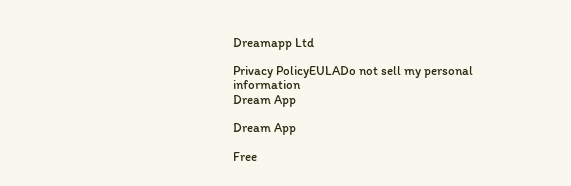Dreamapp Ltd

Privacy PolicyEULADo not sell my personal information
Dream App

Dream App

Free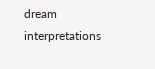dream interpretations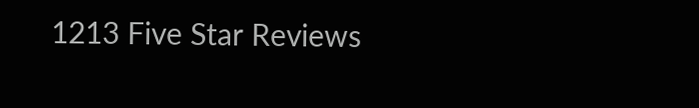1213 Five Star Reviews